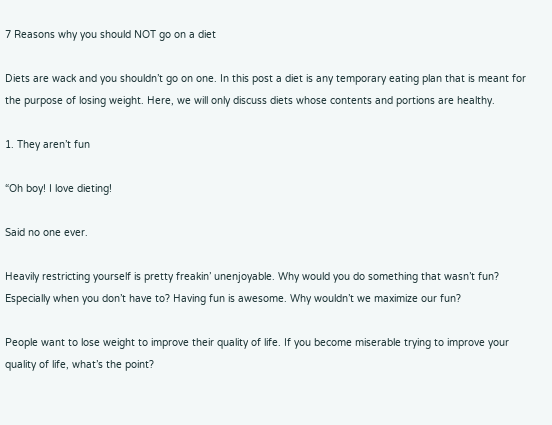7 Reasons why you should NOT go on a diet

Diets are wack and you shouldn’t go on one. In this post a diet is any temporary eating plan that is meant for the purpose of losing weight. Here, we will only discuss diets whose contents and portions are healthy.

1. They aren’t fun

“Oh boy! I love dieting!

Said no one ever.

Heavily restricting yourself is pretty freakin’ unenjoyable. Why would you do something that wasn’t fun? Especially when you don’t have to? Having fun is awesome. Why wouldn’t we maximize our fun?

People want to lose weight to improve their quality of life. If you become miserable trying to improve your quality of life, what’s the point?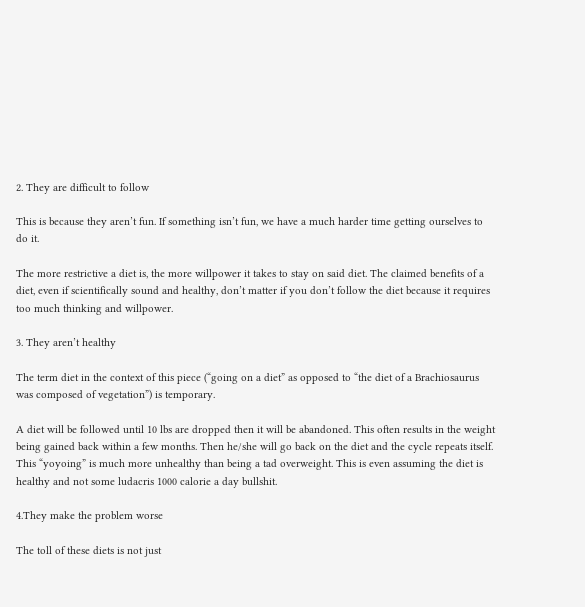2. They are difficult to follow

This is because they aren’t fun. If something isn’t fun, we have a much harder time getting ourselves to do it.

The more restrictive a diet is, the more willpower it takes to stay on said diet. The claimed benefits of a diet, even if scientifically sound and healthy, don’t matter if you don’t follow the diet because it requires too much thinking and willpower.

3. They aren’t healthy

The term diet in the context of this piece (“going on a diet” as opposed to “the diet of a Brachiosaurus was composed of vegetation”) is temporary.

A diet will be followed until 10 lbs are dropped then it will be abandoned. This often results in the weight being gained back within a few months. Then he/she will go back on the diet and the cycle repeats itself. This “yoyoing” is much more unhealthy than being a tad overweight. This is even assuming the diet is healthy and not some ludacris 1000 calorie a day bullshit.

4.They make the problem worse

The toll of these diets is not just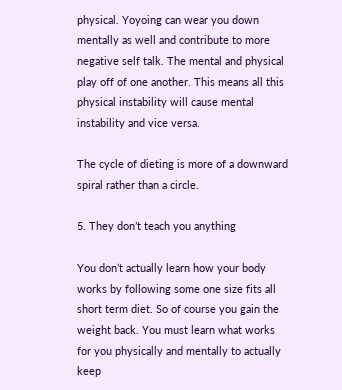physical. Yoyoing can wear you down mentally as well and contribute to more negative self talk. The mental and physical play off of one another. This means all this physical instability will cause mental instability and vice versa.

The cycle of dieting is more of a downward spiral rather than a circle.

5. They don’t teach you anything

You don’t actually learn how your body works by following some one size fits all short term diet. So of course you gain the weight back. You must learn what works for you physically and mentally to actually keep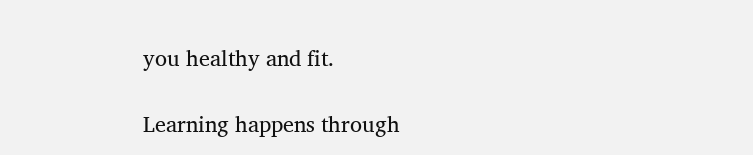you healthy and fit.

Learning happens through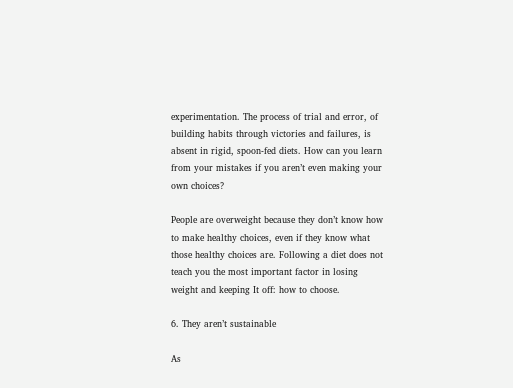experimentation. The process of trial and error, of building habits through victories and failures, is absent in rigid, spoon-fed diets. How can you learn from your mistakes if you aren’t even making your own choices?

People are overweight because they don’t know how to make healthy choices, even if they know what those healthy choices are. Following a diet does not teach you the most important factor in losing weight and keeping It off: how to choose.

6. They aren’t sustainable

As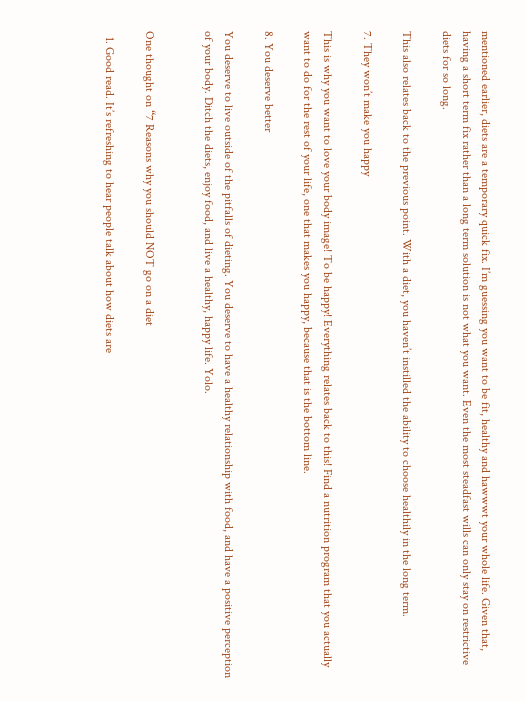mentioned earlier, diets are a temporary quick fix. I’m guessing you want to be fit, healthy and hawwwt your whole life. Given that, having a short term fix rather than a long term solution is not what you want. Even the most steadfast wills can only stay on restrictive diets for so long.

This also relates back to the previous point. With a diet, you haven’t instilled the ability to choose healthily in the long term.

7. They won’t make you happy

This is why you want to love your body image! To be happy! Everything relates back to this! Find a nutrition program that you actually want to do for the rest of your life, one that makes you happy, because that is the bottom line.

8. You deserve better

You deserve to live outside of the pitfalls of dieting. You deserve to have a healthy relationship with food, and have a positive perception of your body. Ditch the diets, enjoy food, and live a healthy, happy life. Yolo.


One thought on “7 Reasons why you should NOT go on a diet

  1. Good read. It’s refreshing to hear people talk about how diets are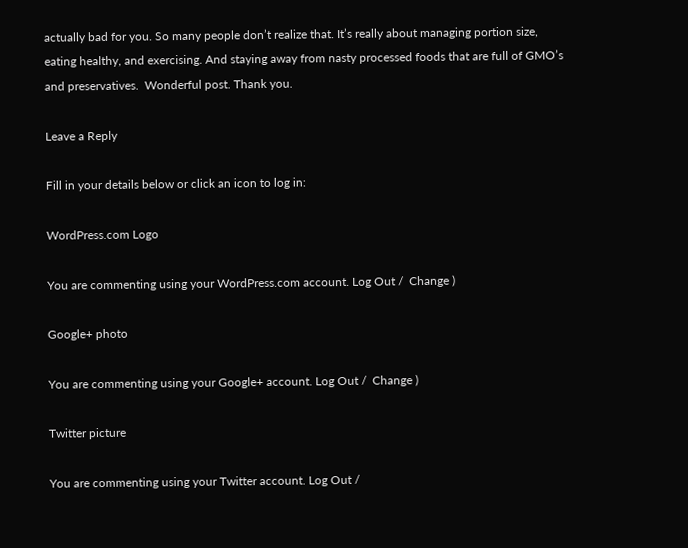actually bad for you. So many people don’t realize that. It’s really about managing portion size, eating healthy, and exercising. And staying away from nasty processed foods that are full of GMO’s and preservatives.  Wonderful post. Thank you.

Leave a Reply

Fill in your details below or click an icon to log in:

WordPress.com Logo

You are commenting using your WordPress.com account. Log Out /  Change )

Google+ photo

You are commenting using your Google+ account. Log Out /  Change )

Twitter picture

You are commenting using your Twitter account. Log Out /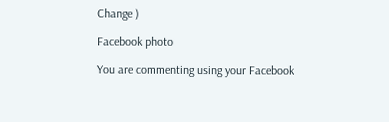Change )

Facebook photo

You are commenting using your Facebook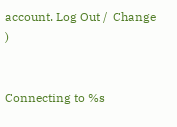account. Log Out /  Change )


Connecting to %s